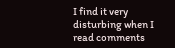I find it very disturbing when I read comments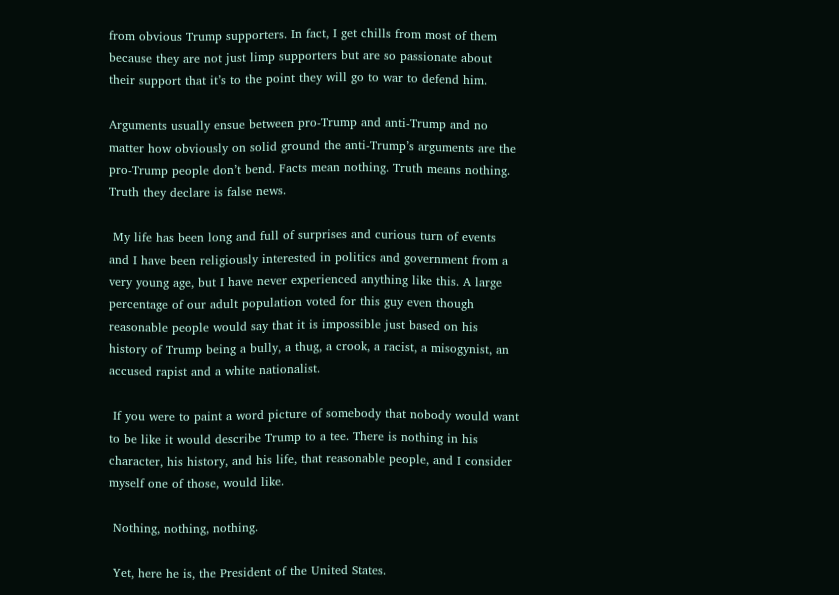from obvious Trump supporters. In fact, I get chills from most of them because they are not just limp supporters but are so passionate about their support that it’s to the point they will go to war to defend him.

Arguments usually ensue between pro-Trump and anti-Trump and no matter how obviously on solid ground the anti-Trump’s arguments are the pro-Trump people don’t bend. Facts mean nothing. Truth means nothing. Truth they declare is false news.

 My life has been long and full of surprises and curious turn of events and I have been religiously interested in politics and government from a very young age, but I have never experienced anything like this. A large percentage of our adult population voted for this guy even though reasonable people would say that it is impossible just based on his history of Trump being a bully, a thug, a crook, a racist, a misogynist, an accused rapist and a white nationalist.

 If you were to paint a word picture of somebody that nobody would want to be like it would describe Trump to a tee. There is nothing in his character, his history, and his life, that reasonable people, and I consider myself one of those, would like.

 Nothing, nothing, nothing.

 Yet, here he is, the President of the United States.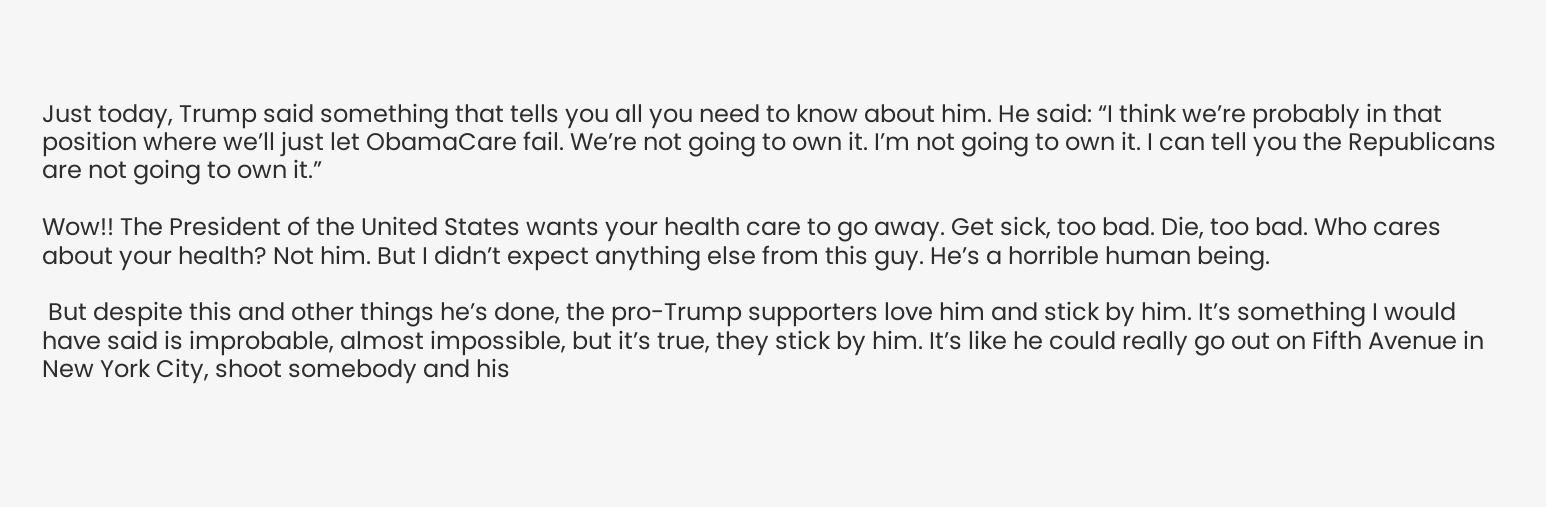Just today, Trump said something that tells you all you need to know about him. He said: “I think we’re probably in that position where we’ll just let ObamaCare fail. We’re not going to own it. I’m not going to own it. I can tell you the Republicans are not going to own it.”

Wow!! The President of the United States wants your health care to go away. Get sick, too bad. Die, too bad. Who cares about your health? Not him. But I didn’t expect anything else from this guy. He’s a horrible human being.

 But despite this and other things he’s done, the pro-Trump supporters love him and stick by him. It’s something I would have said is improbable, almost impossible, but it’s true, they stick by him. It’s like he could really go out on Fifth Avenue in New York City, shoot somebody and his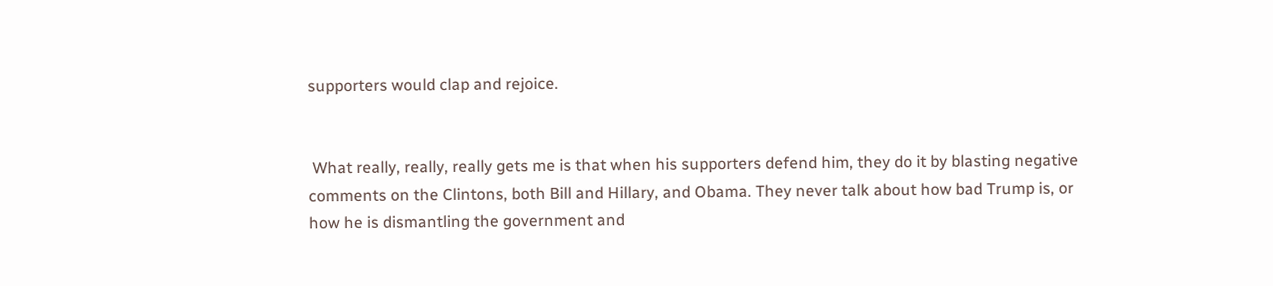supporters would clap and rejoice.


 What really, really, really gets me is that when his supporters defend him, they do it by blasting negative comments on the Clintons, both Bill and Hillary, and Obama. They never talk about how bad Trump is, or how he is dismantling the government and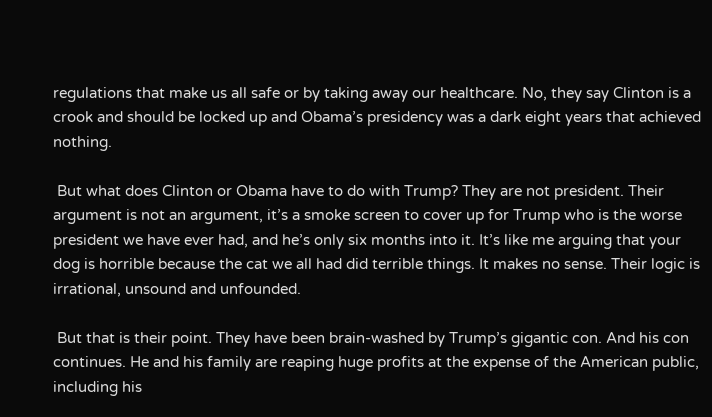regulations that make us all safe or by taking away our healthcare. No, they say Clinton is a crook and should be locked up and Obama’s presidency was a dark eight years that achieved nothing.

 But what does Clinton or Obama have to do with Trump? They are not president. Their argument is not an argument, it’s a smoke screen to cover up for Trump who is the worse president we have ever had, and he’s only six months into it. It’s like me arguing that your dog is horrible because the cat we all had did terrible things. It makes no sense. Their logic is irrational, unsound and unfounded.

 But that is their point. They have been brain-washed by Trump’s gigantic con. And his con continues. He and his family are reaping huge profits at the expense of the American public, including his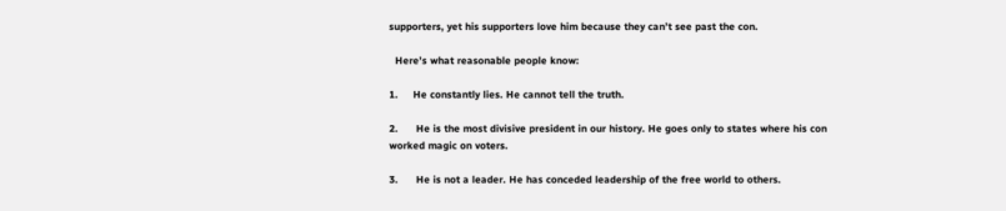supporters, yet his supporters love him because they can’t see past the con.

  Here’s what reasonable people know:

1.     He constantly lies. He cannot tell the truth.

2.      He is the most divisive president in our history. He goes only to states where his con worked magic on voters.

3.      He is not a leader. He has conceded leadership of the free world to others.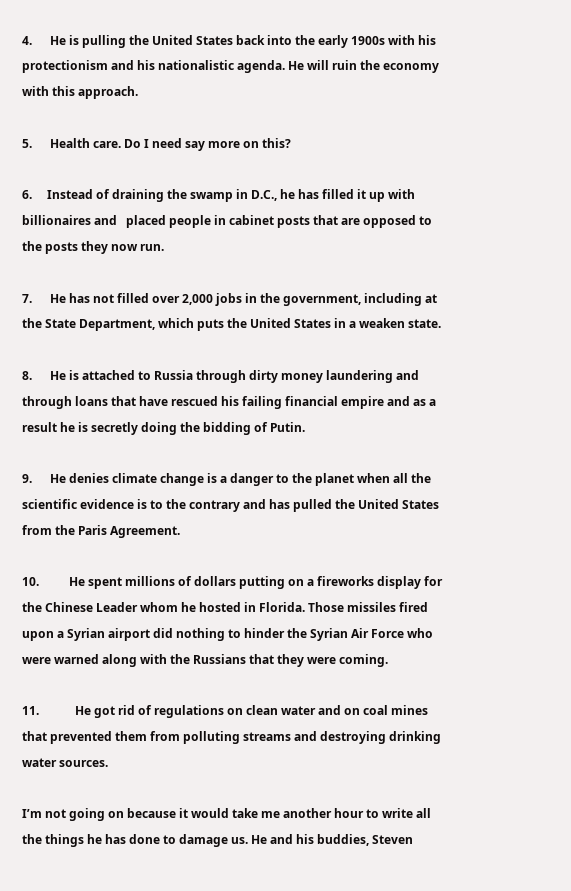4.      He is pulling the United States back into the early 1900s with his protectionism and his nationalistic agenda. He will ruin the economy with this approach.

5.      Health care. Do I need say more on this?

6.     Instead of draining the swamp in D.C., he has filled it up with billionaires and   placed people in cabinet posts that are opposed to the posts they now run.

7.      He has not filled over 2,000 jobs in the government, including at the State Department, which puts the United States in a weaken state.

8.      He is attached to Russia through dirty money laundering and through loans that have rescued his failing financial empire and as a result he is secretly doing the bidding of Putin.

9.      He denies climate change is a danger to the planet when all the scientific evidence is to the contrary and has pulled the United States from the Paris Agreement.

10.          He spent millions of dollars putting on a fireworks display for the Chinese Leader whom he hosted in Florida. Those missiles fired upon a Syrian airport did nothing to hinder the Syrian Air Force who were warned along with the Russians that they were coming.

11.            He got rid of regulations on clean water and on coal mines that prevented them from polluting streams and destroying drinking water sources.

I’m not going on because it would take me another hour to write all the things he has done to damage us. He and his buddies, Steven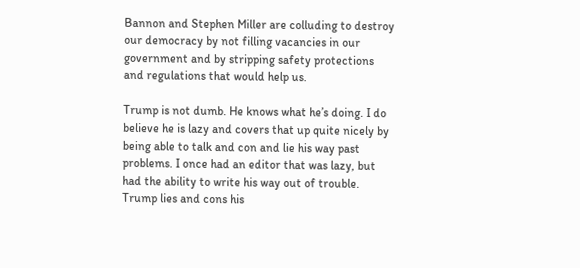Bannon and Stephen Miller are colluding to destroy our democracy by not filling vacancies in our government and by stripping safety protections and regulations that would help us.

Trump is not dumb. He knows what he’s doing. I do believe he is lazy and covers that up quite nicely by being able to talk and con and lie his way past problems. I once had an editor that was lazy, but had the ability to write his way out of trouble. Trump lies and cons his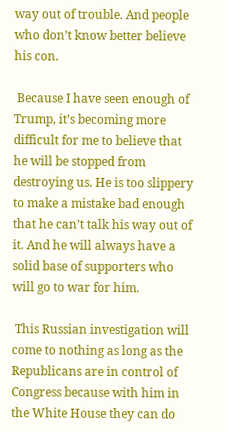way out of trouble. And people who don’t know better believe his con.

 Because I have seen enough of Trump, it’s becoming more difficult for me to believe that he will be stopped from destroying us. He is too slippery to make a mistake bad enough that he can’t talk his way out of it. And he will always have a solid base of supporters who will go to war for him.

 This Russian investigation will come to nothing as long as the Republicans are in control of Congress because with him in the White House they can do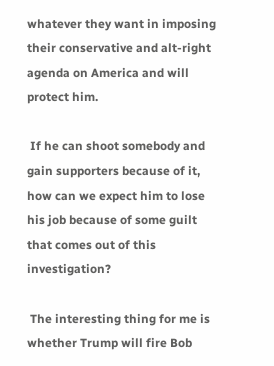whatever they want in imposing their conservative and alt-right agenda on America and will protect him.

 If he can shoot somebody and gain supporters because of it, how can we expect him to lose his job because of some guilt that comes out of this investigation?

 The interesting thing for me is whether Trump will fire Bob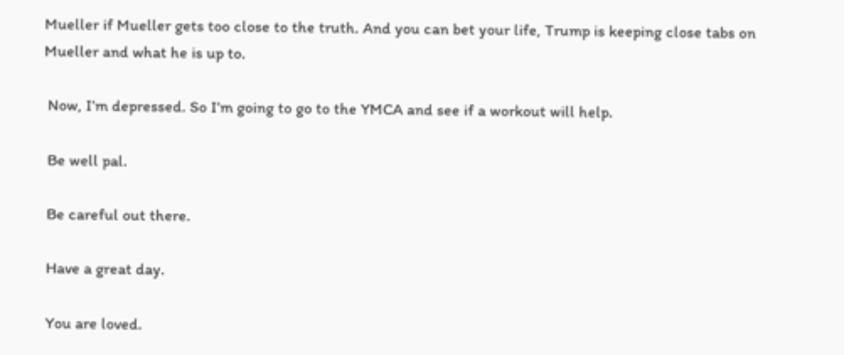Mueller if Mueller gets too close to the truth. And you can bet your life, Trump is keeping close tabs on Mueller and what he is up to.

 Now, I’m depressed. So I’m going to go to the YMCA and see if a workout will help.

 Be well pal.

 Be careful out there.

 Have a great day.

 You are loved.